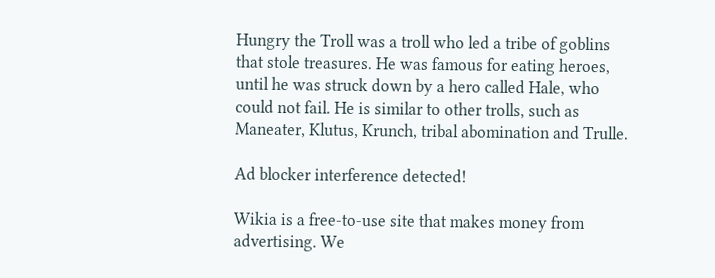Hungry the Troll was a troll who led a tribe of goblins that stole treasures. He was famous for eating heroes, until he was struck down by a hero called Hale, who could not fail. He is similar to other trolls, such as Maneater, Klutus, Krunch, tribal abomination and Trulle.

Ad blocker interference detected!

Wikia is a free-to-use site that makes money from advertising. We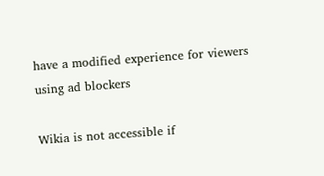have a modified experience for viewers using ad blockers

Wikia is not accessible if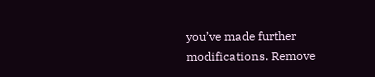you’ve made further modifications. Remove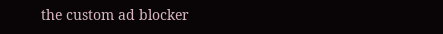the custom ad blocker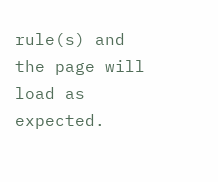rule(s) and the page will load as expected.